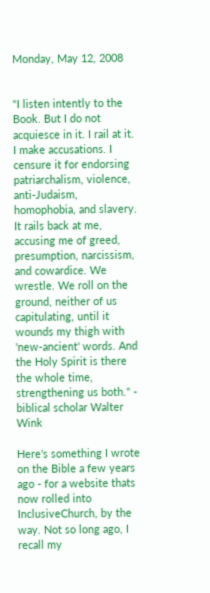Monday, May 12, 2008


"I listen intently to the Book. But I do not acquiesce in it. I rail at it. I make accusations. I censure it for endorsing patriarchalism, violence, anti-Judaism, homophobia, and slavery. It rails back at me, accusing me of greed, presumption, narcissism, and cowardice. We wrestle. We roll on the ground, neither of us capitulating, until it wounds my thigh with 'new-ancient' words. And the Holy Spirit is there the whole time, strengthening us both." - biblical scholar Walter Wink

Here's something I wrote on the Bible a few years ago - for a website thats now rolled into InclusiveChurch, by the way. Not so long ago, I recall my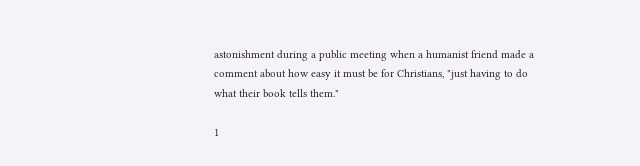astonishment during a public meeting when a humanist friend made a comment about how easy it must be for Christians, "just having to do what their book tells them."

1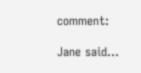comment:

Jane said...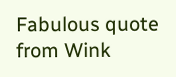Fabulous quote from Wink